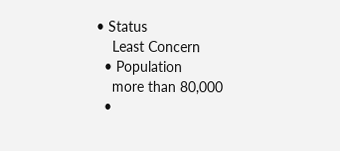• Status
    Least Concern
  • Population
    more than 80,000
  •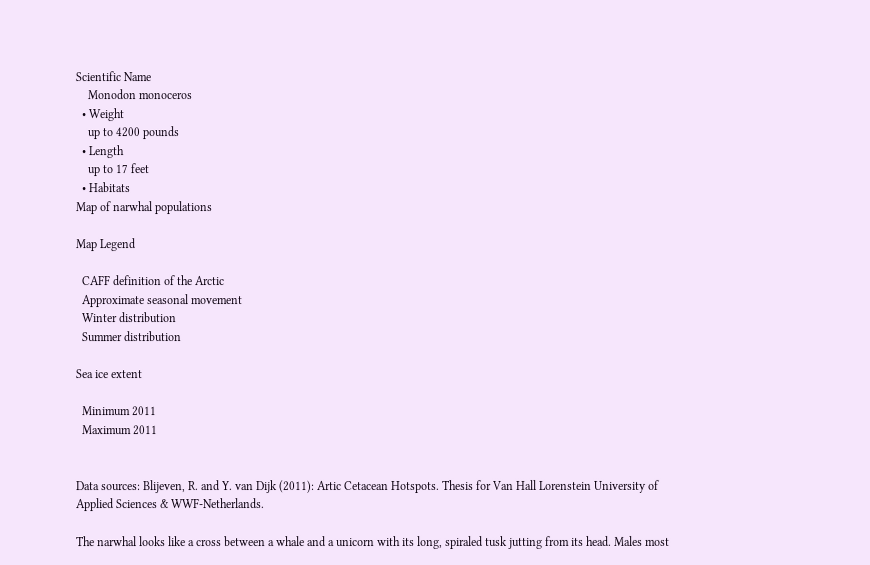Scientific Name
    Monodon monoceros
  • Weight
    up to 4200 pounds
  • Length
    up to 17 feet
  • Habitats
Map of narwhal populations

Map Legend

  CAFF definition of the Arctic
  Approximate seasonal movement
  Winter distribution
  Summer distribution

Sea ice extent

  Minimum 2011
  Maximum 2011


Data sources: Blijeven, R. and Y. van Dijk (2011): Artic Cetacean Hotspots. Thesis for Van Hall Lorenstein University of Applied Sciences & WWF-Netherlands.

The narwhal looks like a cross between a whale and a unicorn with its long, spiraled tusk jutting from its head. Males most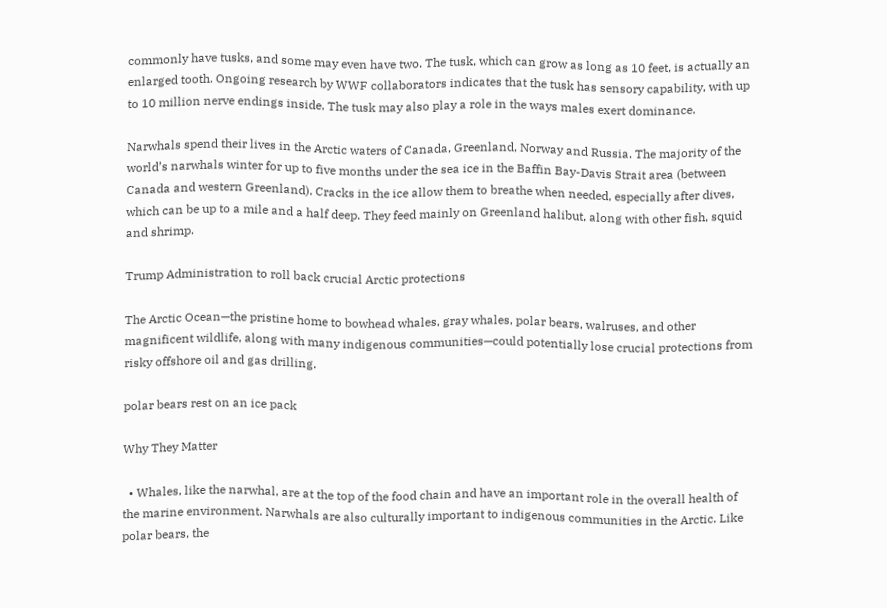commonly have tusks, and some may even have two. The tusk, which can grow as long as 10 feet, is actually an enlarged tooth. Ongoing research by WWF collaborators indicates that the tusk has sensory capability, with up to 10 million nerve endings inside. The tusk may also play a role in the ways males exert dominance.

Narwhals spend their lives in the Arctic waters of Canada, Greenland, Norway and Russia. The majority of the world’s narwhals winter for up to five months under the sea ice in the Baffin Bay-Davis Strait area (between Canada and western Greenland). Cracks in the ice allow them to breathe when needed, especially after dives, which can be up to a mile and a half deep. They feed mainly on Greenland halibut, along with other fish, squid and shrimp.

Trump Administration to roll back crucial Arctic protections

The Arctic Ocean—the pristine home to bowhead whales, gray whales, polar bears, walruses, and other magnificent wildlife, along with many indigenous communities—could potentially lose crucial protections from risky offshore oil and gas drilling.

polar bears rest on an ice pack

Why They Matter

  • Whales, like the narwhal, are at the top of the food chain and have an important role in the overall health of the marine environment. Narwhals are also culturally important to indigenous communities in the Arctic. Like polar bears, the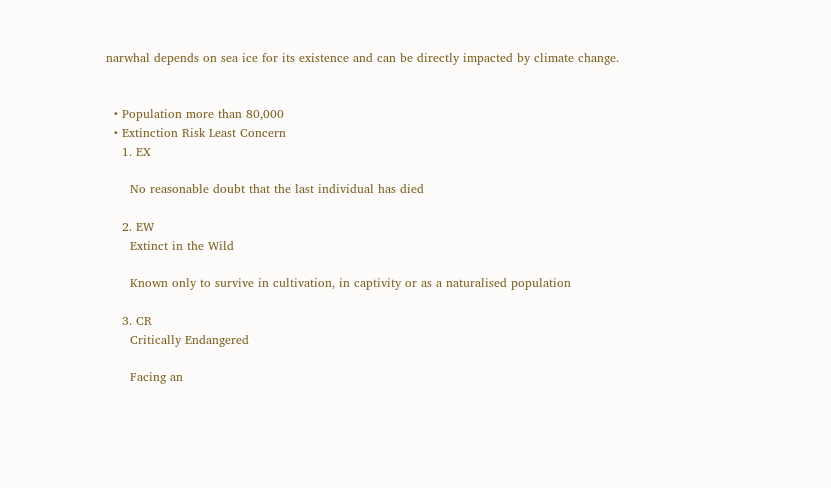narwhal depends on sea ice for its existence and can be directly impacted by climate change.


  • Population more than 80,000
  • Extinction Risk Least Concern
    1. EX

      No reasonable doubt that the last individual has died

    2. EW
      Extinct in the Wild

      Known only to survive in cultivation, in captivity or as a naturalised population

    3. CR
      Critically Endangered

      Facing an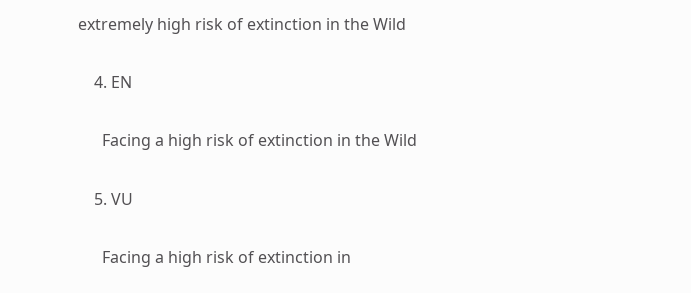extremely high risk of extinction in the Wild

    4. EN

      Facing a high risk of extinction in the Wild

    5. VU

      Facing a high risk of extinction in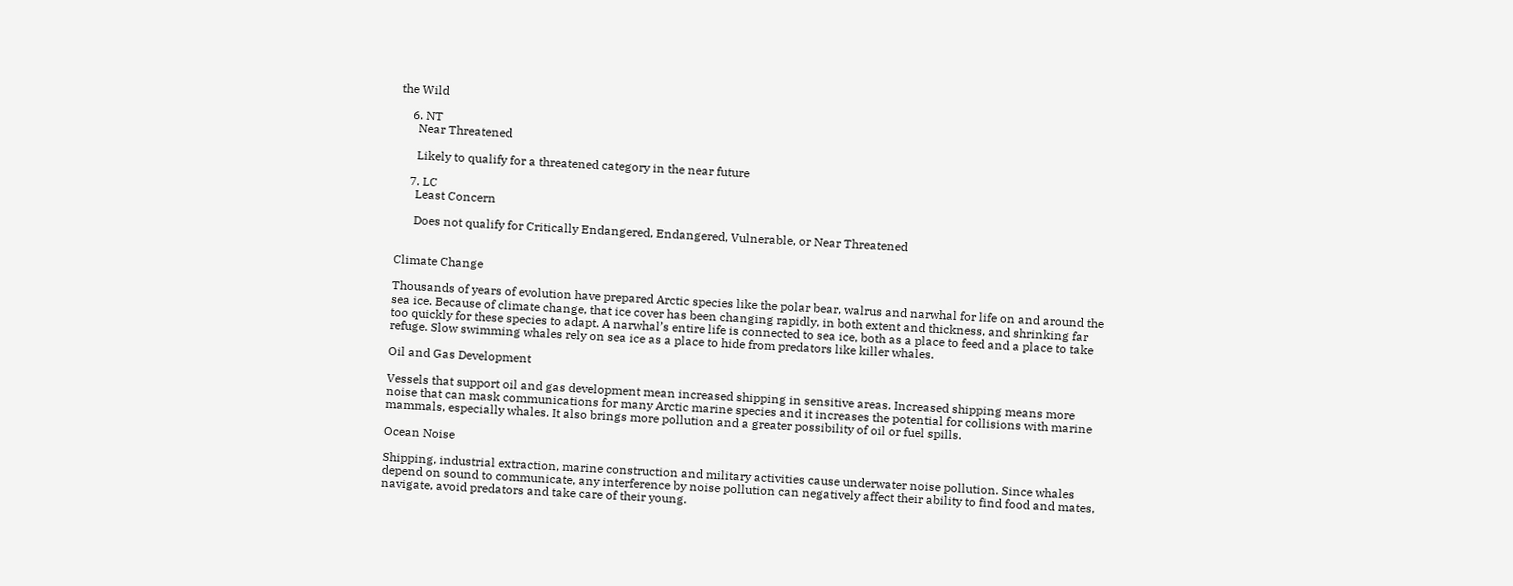the Wild

    6. NT
      Near Threatened

      Likely to qualify for a threatened category in the near future

    7. LC
      Least Concern

      Does not qualify for Critically Endangered, Endangered, Vulnerable, or Near Threatened


Climate Change

Thousands of years of evolution have prepared Arctic species like the polar bear, walrus and narwhal for life on and around the sea ice. Because of climate change, that ice cover has been changing rapidly, in both extent and thickness, and shrinking far too quickly for these species to adapt. A narwhal’s entire life is connected to sea ice, both as a place to feed and a place to take refuge. Slow swimming whales rely on sea ice as a place to hide from predators like killer whales.

Oil and Gas Development

Vessels that support oil and gas development mean increased shipping in sensitive areas. Increased shipping means more noise that can mask communications for many Arctic marine species and it increases the potential for collisions with marine mammals, especially whales. It also brings more pollution and a greater possibility of oil or fuel spills.

Ocean Noise

Shipping, industrial extraction, marine construction and military activities cause underwater noise pollution. Since whales depend on sound to communicate, any interference by noise pollution can negatively affect their ability to find food and mates, navigate, avoid predators and take care of their young.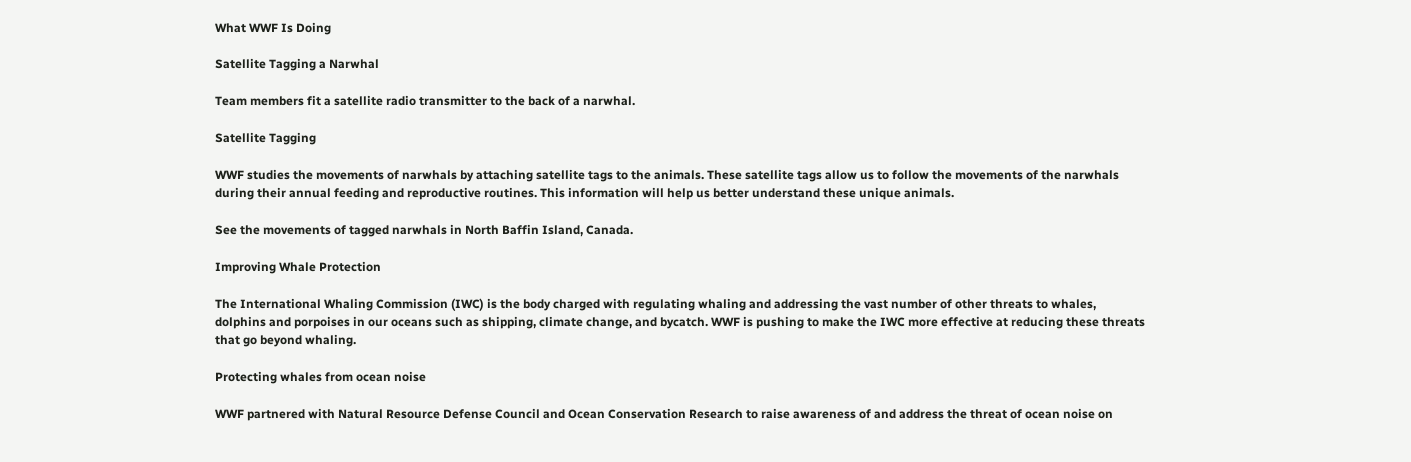What WWF Is Doing

Satellite Tagging a Narwhal

Team members fit a satellite radio transmitter to the back of a narwhal.

Satellite Tagging

WWF studies the movements of narwhals by attaching satellite tags to the animals. These satellite tags allow us to follow the movements of the narwhals during their annual feeding and reproductive routines. This information will help us better understand these unique animals.

See the movements of tagged narwhals in North Baffin Island, Canada.

Improving Whale Protection

The International Whaling Commission (IWC) is the body charged with regulating whaling and addressing the vast number of other threats to whales, dolphins and porpoises in our oceans such as shipping, climate change, and bycatch. WWF is pushing to make the IWC more effective at reducing these threats that go beyond whaling.

Protecting whales from ocean noise

WWF partnered with Natural Resource Defense Council and Ocean Conservation Research to raise awareness of and address the threat of ocean noise on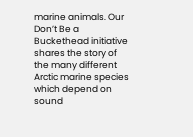marine animals. Our Don’t Be a Buckethead initiative shares the story of the many different Arctic marine species which depend on sound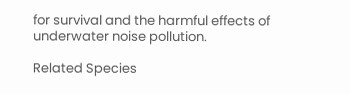for survival and the harmful effects of underwater noise pollution.

Related Species